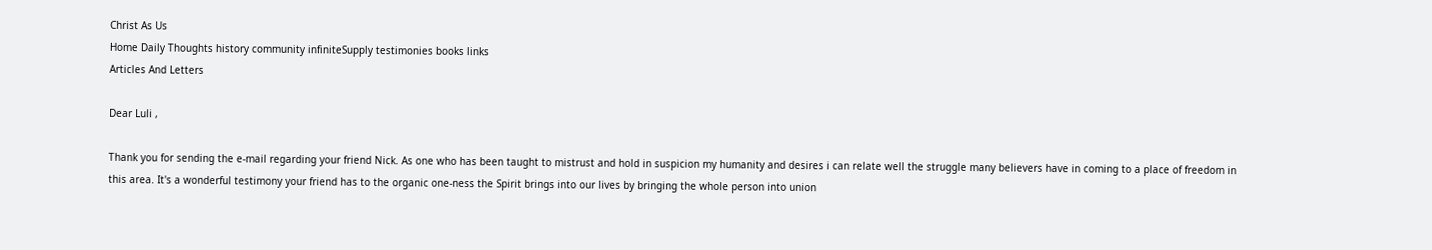Christ As Us
Home Daily Thoughts history community infiniteSupply testimonies books links
Articles And Letters

Dear Luli ,

Thank you for sending the e-mail regarding your friend Nick. As one who has been taught to mistrust and hold in suspicion my humanity and desires i can relate well the struggle many believers have in coming to a place of freedom in this area. It's a wonderful testimony your friend has to the organic one-ness the Spirit brings into our lives by bringing the whole person into union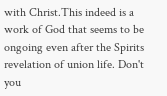with Christ.This indeed is a work of God that seems to be ongoing even after the Spirits revelation of union life. Don't you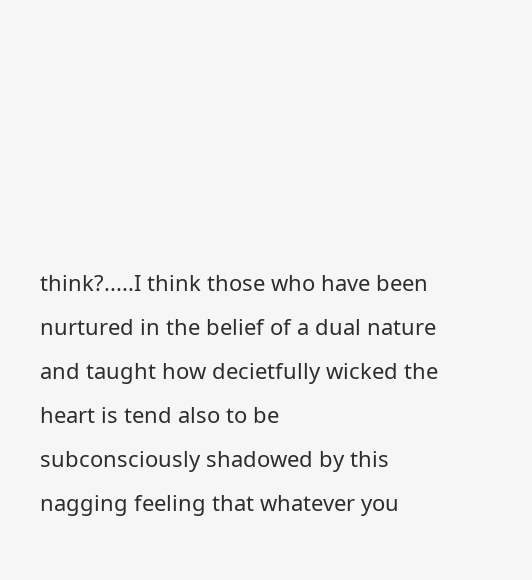think?.....I think those who have been nurtured in the belief of a dual nature and taught how decietfully wicked the heart is tend also to be subconsciously shadowed by this nagging feeling that whatever you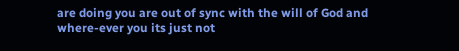are doing you are out of sync with the will of God and where-ever you its just not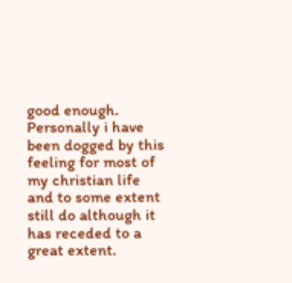good enough. Personally i have been dogged by this feeling for most of my christian life and to some extent still do although it has receded to a great extent.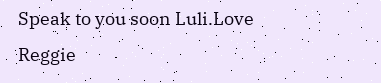Speak to you soon Luli.Love Reggie